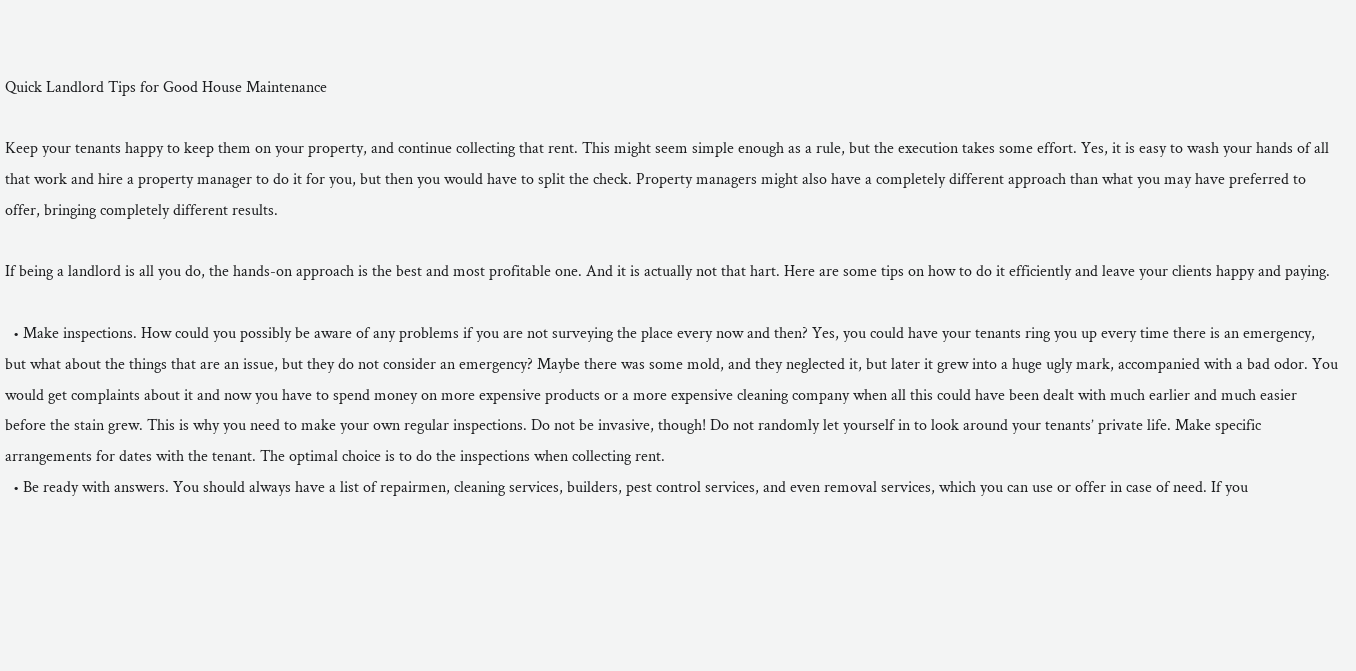Quick Landlord Tips for Good House Maintenance

Keep your tenants happy to keep them on your property, and continue collecting that rent. This might seem simple enough as a rule, but the execution takes some effort. Yes, it is easy to wash your hands of all that work and hire a property manager to do it for you, but then you would have to split the check. Property managers might also have a completely different approach than what you may have preferred to offer, bringing completely different results.

If being a landlord is all you do, the hands-on approach is the best and most profitable one. And it is actually not that hart. Here are some tips on how to do it efficiently and leave your clients happy and paying.

  • Make inspections. How could you possibly be aware of any problems if you are not surveying the place every now and then? Yes, you could have your tenants ring you up every time there is an emergency, but what about the things that are an issue, but they do not consider an emergency? Maybe there was some mold, and they neglected it, but later it grew into a huge ugly mark, accompanied with a bad odor. You would get complaints about it and now you have to spend money on more expensive products or a more expensive cleaning company when all this could have been dealt with much earlier and much easier before the stain grew. This is why you need to make your own regular inspections. Do not be invasive, though! Do not randomly let yourself in to look around your tenants’ private life. Make specific arrangements for dates with the tenant. The optimal choice is to do the inspections when collecting rent.
  • Be ready with answers. You should always have a list of repairmen, cleaning services, builders, pest control services, and even removal services, which you can use or offer in case of need. If you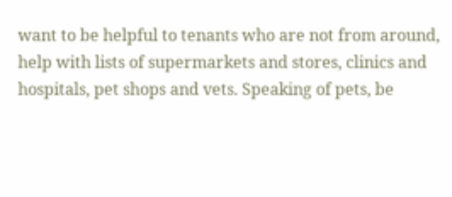want to be helpful to tenants who are not from around, help with lists of supermarkets and stores, clinics and hospitals, pet shops and vets. Speaking of pets, be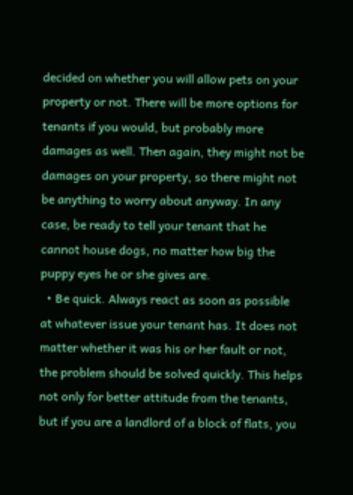decided on whether you will allow pets on your property or not. There will be more options for tenants if you would, but probably more damages as well. Then again, they might not be damages on your property, so there might not be anything to worry about anyway. In any case, be ready to tell your tenant that he cannot house dogs, no matter how big the puppy eyes he or she gives are.
  • Be quick. Always react as soon as possible at whatever issue your tenant has. It does not matter whether it was his or her fault or not, the problem should be solved quickly. This helps not only for better attitude from the tenants, but if you are a landlord of a block of flats, you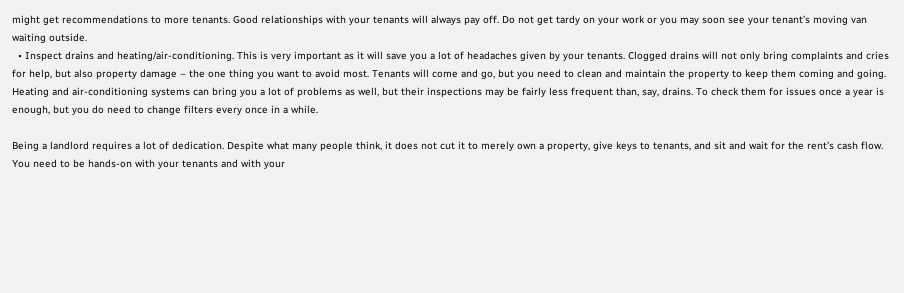might get recommendations to more tenants. Good relationships with your tenants will always pay off. Do not get tardy on your work or you may soon see your tenant’s moving van waiting outside.
  • Inspect drains and heating/air-conditioning. This is very important as it will save you a lot of headaches given by your tenants. Clogged drains will not only bring complaints and cries for help, but also property damage – the one thing you want to avoid most. Tenants will come and go, but you need to clean and maintain the property to keep them coming and going. Heating and air-conditioning systems can bring you a lot of problems as well, but their inspections may be fairly less frequent than, say, drains. To check them for issues once a year is enough, but you do need to change filters every once in a while.

Being a landlord requires a lot of dedication. Despite what many people think, it does not cut it to merely own a property, give keys to tenants, and sit and wait for the rent’s cash flow. You need to be hands-on with your tenants and with your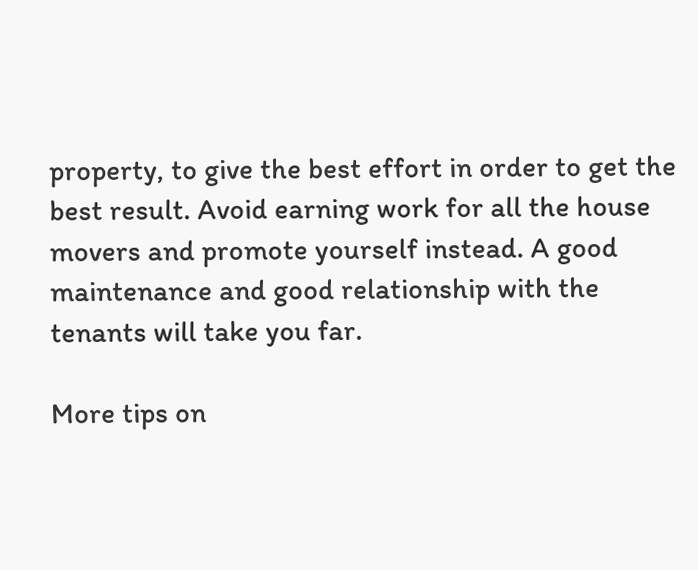property, to give the best effort in order to get the best result. Avoid earning work for all the house movers and promote yourself instead. A good maintenance and good relationship with the tenants will take you far.

More tips on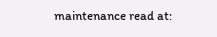maintenance read at: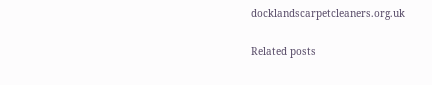docklandscarpetcleaners.org.uk

Related posts